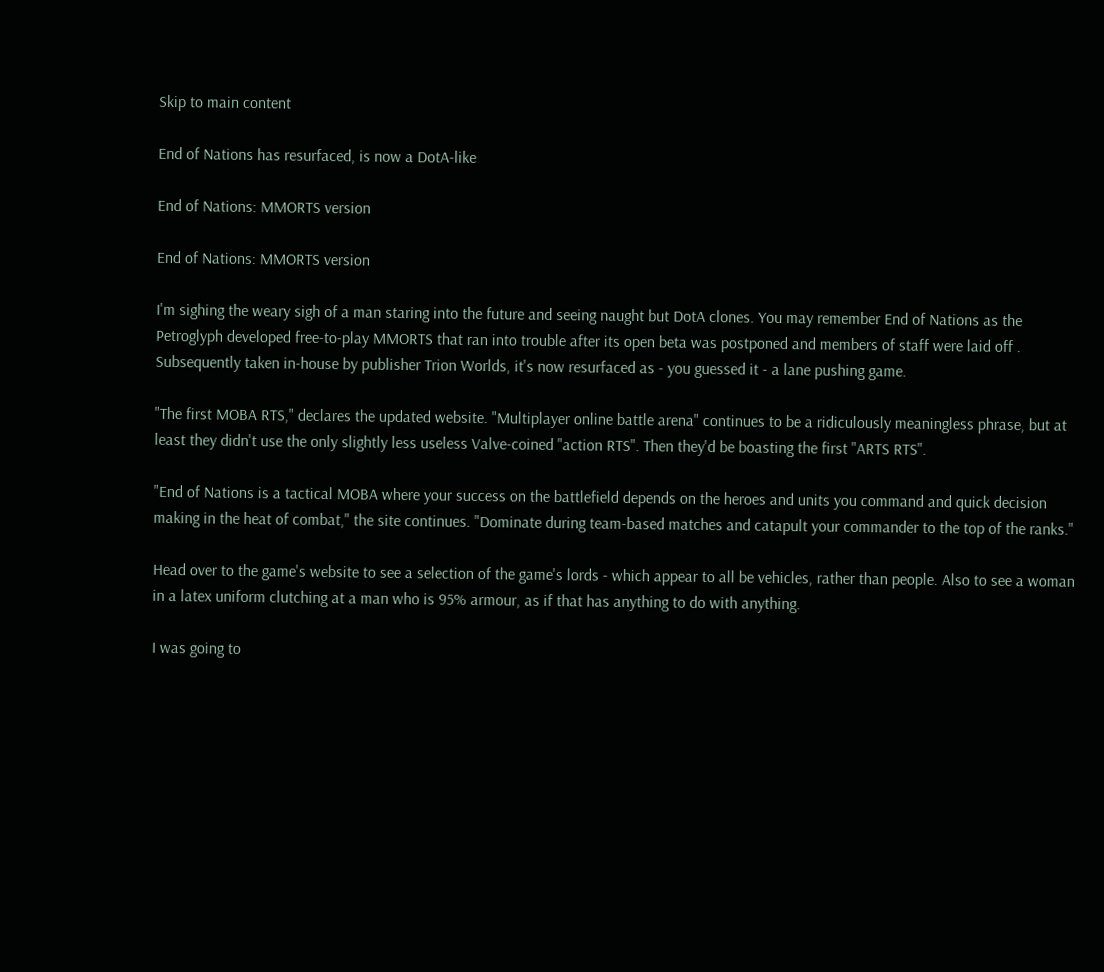Skip to main content

End of Nations has resurfaced, is now a DotA-like

End of Nations: MMORTS version

End of Nations: MMORTS version

I'm sighing the weary sigh of a man staring into the future and seeing naught but DotA clones. You may remember End of Nations as the Petroglyph developed free-to-play MMORTS that ran into trouble after its open beta was postponed and members of staff were laid off . Subsequently taken in-house by publisher Trion Worlds, it's now resurfaced as - you guessed it - a lane pushing game.

"The first MOBA RTS," declares the updated website. "Multiplayer online battle arena" continues to be a ridiculously meaningless phrase, but at least they didn't use the only slightly less useless Valve-coined "action RTS". Then they'd be boasting the first "ARTS RTS".

"End of Nations is a tactical MOBA where your success on the battlefield depends on the heroes and units you command and quick decision making in the heat of combat," the site continues. "Dominate during team-based matches and catapult your commander to the top of the ranks."

Head over to the game's website to see a selection of the game's lords - which appear to all be vehicles, rather than people. Also to see a woman in a latex uniform clutching at a man who is 95% armour, as if that has anything to do with anything.

I was going to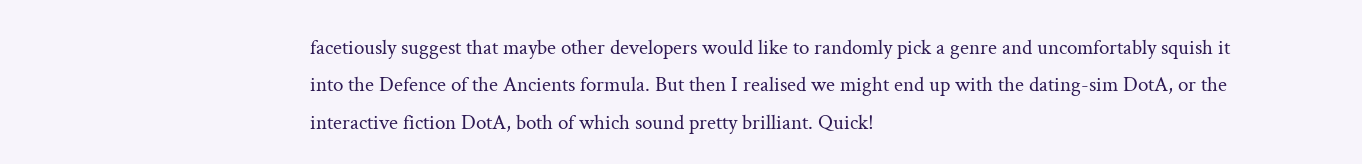facetiously suggest that maybe other developers would like to randomly pick a genre and uncomfortably squish it into the Defence of the Ancients formula. But then I realised we might end up with the dating-sim DotA, or the interactive fiction DotA, both of which sound pretty brilliant. Quick!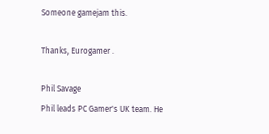Someone gamejam this.

Thanks, Eurogamer .

Phil Savage
Phil leads PC Gamer's UK team. He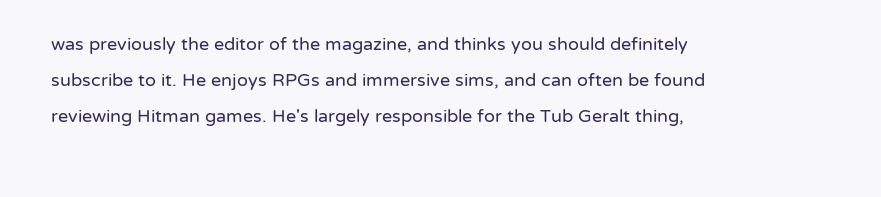was previously the editor of the magazine, and thinks you should definitely subscribe to it. He enjoys RPGs and immersive sims, and can often be found reviewing Hitman games. He's largely responsible for the Tub Geralt thing,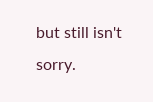but still isn't sorry.